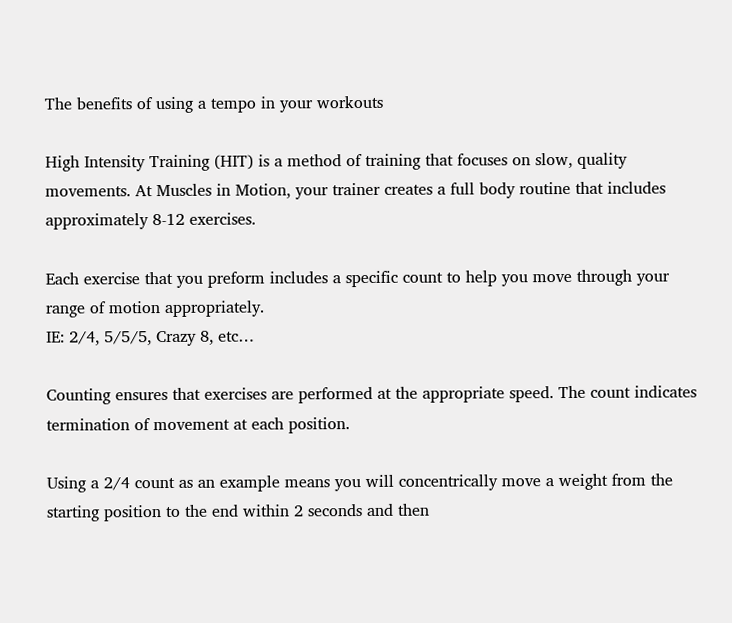The benefits of using a tempo in your workouts

High Intensity Training (HIT) is a method of training that focuses on slow, quality movements. At Muscles in Motion, your trainer creates a full body routine that includes approximately 8-12 exercises.

Each exercise that you preform includes a specific count to help you move through your range of motion appropriately.
IE: 2/4, 5/5/5, Crazy 8, etc…

Counting ensures that exercises are performed at the appropriate speed. The count indicates termination of movement at each position.

Using a 2/4 count as an example means you will concentrically move a weight from the starting position to the end within 2 seconds and then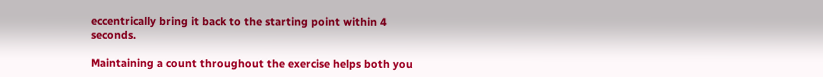eccentrically bring it back to the starting point within 4 seconds.

Maintaining a count throughout the exercise helps both you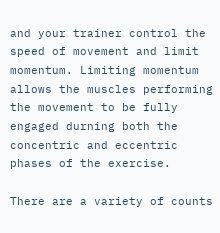and your trainer control the speed of movement and limit momentum. Limiting momentum allows the muscles performing the movement to be fully engaged durning both the concentric and eccentric phases of the exercise.

There are a variety of counts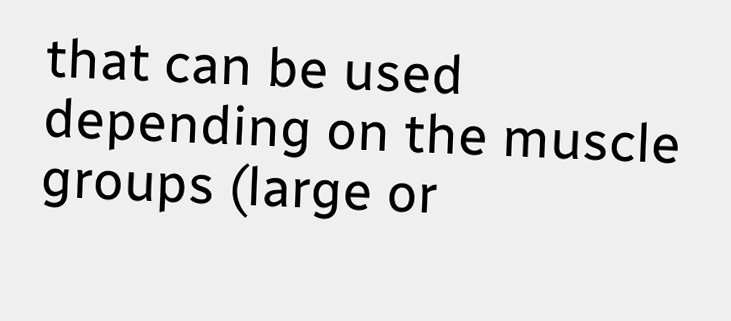that can be used depending on the muscle groups (large or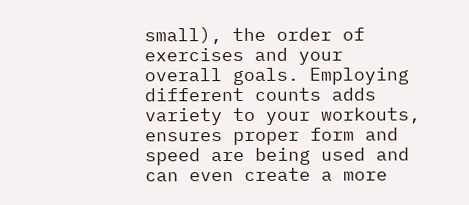small), the order of exercises and your overall goals. Employing different counts adds variety to your workouts, ensures proper form and speed are being used and can even create a more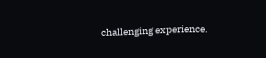challenging experience.